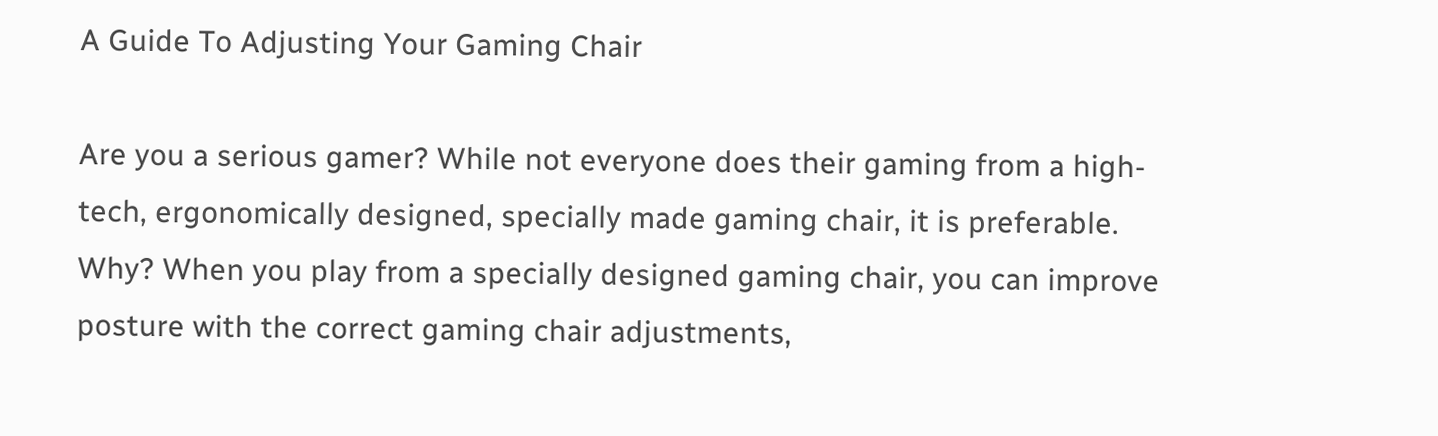A Guide To Adjusting Your Gaming Chair

Are you a serious gamer? While not everyone does their gaming from a high-tech, ergonomically designed, specially made gaming chair, it is preferable. Why? When you play from a specially designed gaming chair, you can improve posture with the correct gaming chair adjustments,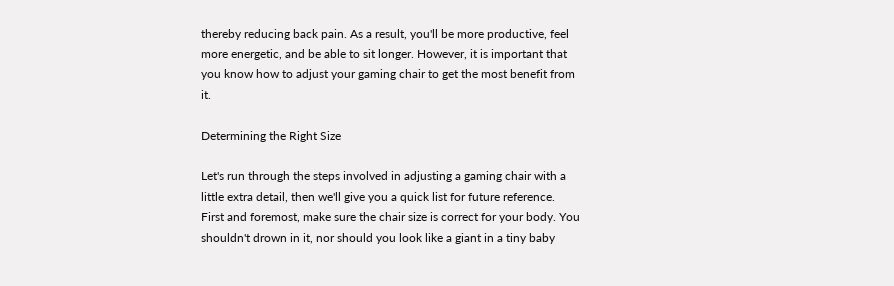thereby reducing back pain. As a result, you'll be more productive, feel more energetic, and be able to sit longer. However, it is important that you know how to adjust your gaming chair to get the most benefit from it.

Determining the Right Size

Let's run through the steps involved in adjusting a gaming chair with a little extra detail, then we'll give you a quick list for future reference. First and foremost, make sure the chair size is correct for your body. You shouldn't drown in it, nor should you look like a giant in a tiny baby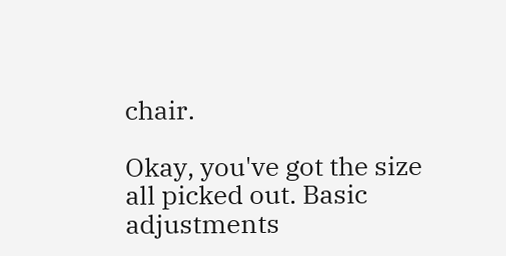chair.

Okay, you've got the size all picked out. Basic adjustments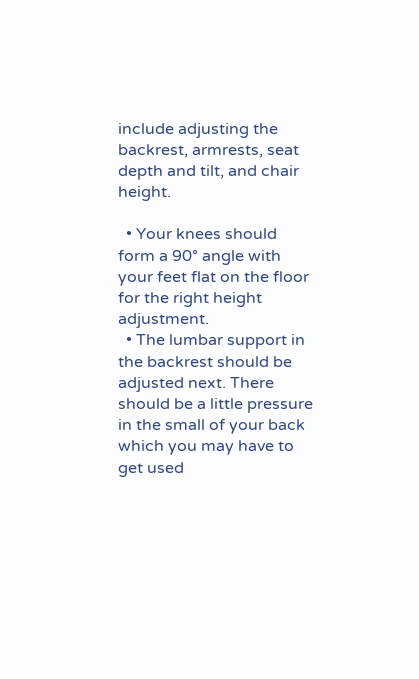include adjusting the backrest, armrests, seat depth and tilt, and chair height.

  • Your knees should form a 90° angle with your feet flat on the floor for the right height adjustment.
  • The lumbar support in the backrest should be adjusted next. There should be a little pressure in the small of your back which you may have to get used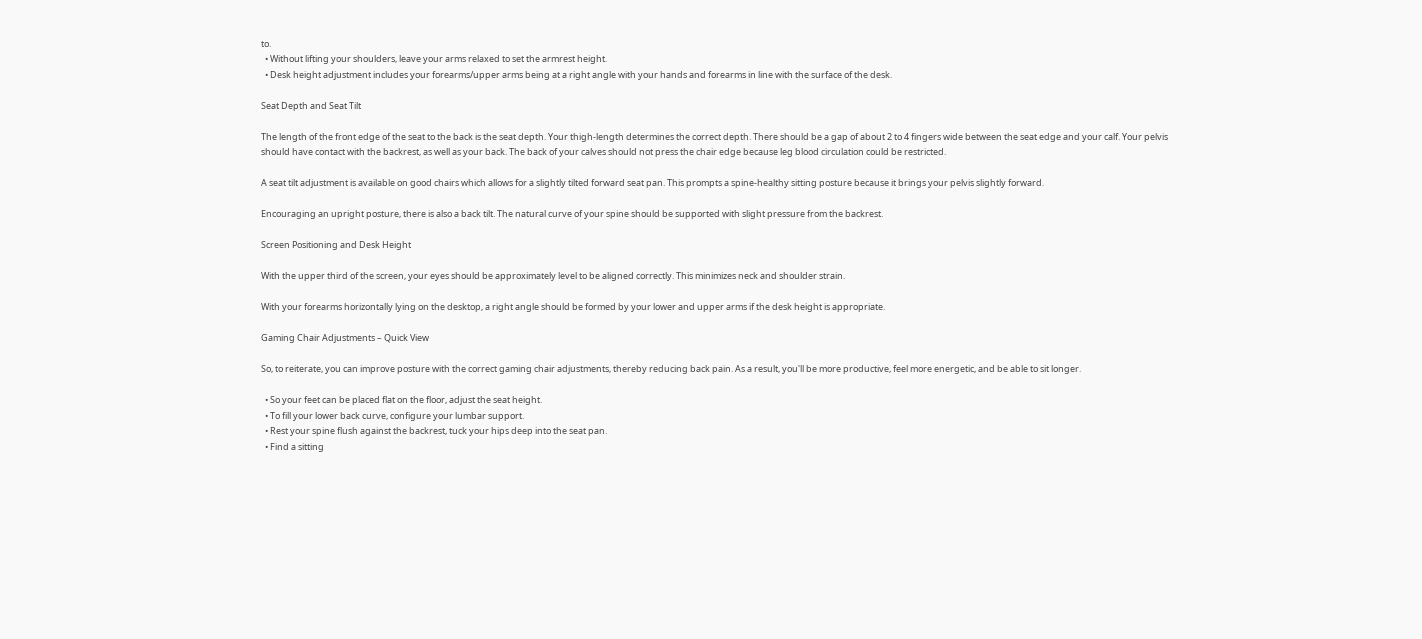to.
  • Without lifting your shoulders, leave your arms relaxed to set the armrest height.
  • Desk height adjustment includes your forearms/upper arms being at a right angle with your hands and forearms in line with the surface of the desk.

Seat Depth and Seat Tilt

The length of the front edge of the seat to the back is the seat depth. Your thigh-length determines the correct depth. There should be a gap of about 2 to 4 fingers wide between the seat edge and your calf. Your pelvis should have contact with the backrest, as well as your back. The back of your calves should not press the chair edge because leg blood circulation could be restricted.

A seat tilt adjustment is available on good chairs which allows for a slightly tilted forward seat pan. This prompts a spine-healthy sitting posture because it brings your pelvis slightly forward.

Encouraging an upright posture, there is also a back tilt. The natural curve of your spine should be supported with slight pressure from the backrest.

Screen Positioning and Desk Height

With the upper third of the screen, your eyes should be approximately level to be aligned correctly. This minimizes neck and shoulder strain.

With your forearms horizontally lying on the desktop, a right angle should be formed by your lower and upper arms if the desk height is appropriate.

Gaming Chair Adjustments – Quick View

So, to reiterate, you can improve posture with the correct gaming chair adjustments, thereby reducing back pain. As a result, you'll be more productive, feel more energetic, and be able to sit longer.

  • So your feet can be placed flat on the floor, adjust the seat height.
  • To fill your lower back curve, configure your lumbar support.
  • Rest your spine flush against the backrest, tuck your hips deep into the seat pan.
  • Find a sitting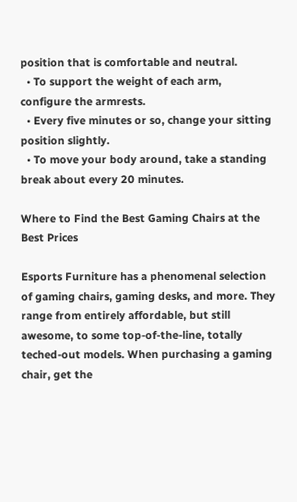position that is comfortable and neutral.
  • To support the weight of each arm, configure the armrests.
  • Every five minutes or so, change your sitting position slightly.
  • To move your body around, take a standing break about every 20 minutes.

Where to Find the Best Gaming Chairs at the Best Prices

Esports Furniture has a phenomenal selection of gaming chairs, gaming desks, and more. They range from entirely affordable, but still awesome, to some top-of-the-line, totally teched-out models. When purchasing a gaming chair, get the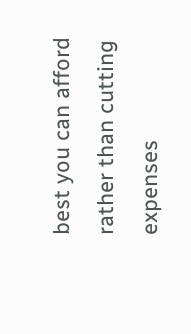best you can afford rather than cutting expenses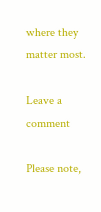where they matter most.

Leave a comment

Please note,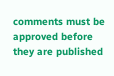comments must be approved before they are published